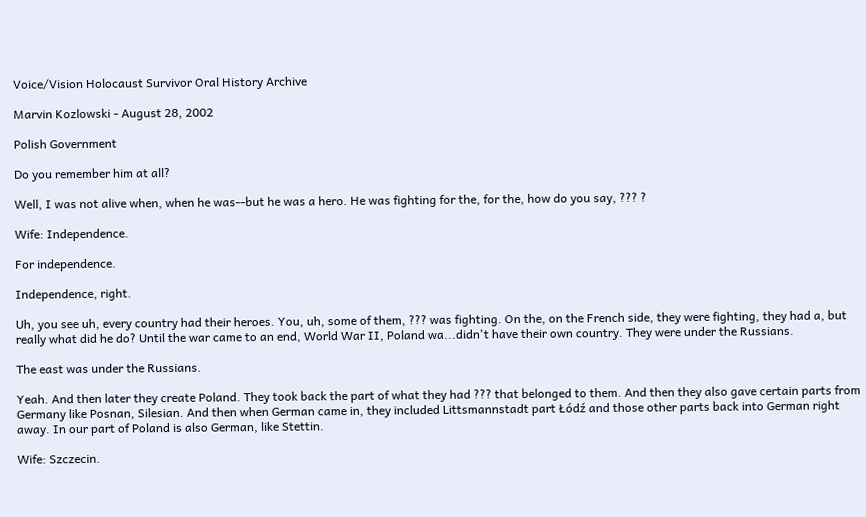Voice/Vision Holocaust Survivor Oral History Archive

Marvin Kozlowski - August 28, 2002

Polish Government

Do you remember him at all?

Well, I was not alive when, when he was--but he was a hero. He was fighting for the, for the, how do you say, ??? ?

Wife: Independence.

For independence.

Independence, right.

Uh, you see uh, every country had their heroes. You, uh, some of them, ??? was fighting. On the, on the French side, they were fighting, they had a, but really what did he do? Until the war came to an end, World War II, Poland wa...didn't have their own country. They were under the Russians.

The east was under the Russians.

Yeah. And then later they create Poland. They took back the part of what they had ??? that belonged to them. And then they also gave certain parts from Germany like Posnan, Silesian. And then when German came in, they included Littsmannstadt part Łódź and those other parts back into German right away. In our part of Poland is also German, like Stettin.

Wife: Szczecin.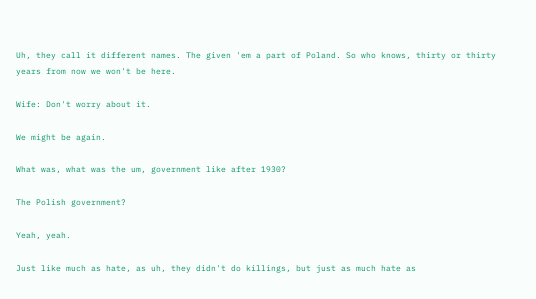Uh, they call it different names. The given 'em a part of Poland. So who knows, thirty or thirty years from now we won't be here.

Wife: Don't worry about it.

We might be again.

What was, what was the um, government like after 1930?

The Polish government?

Yeah, yeah.

Just like much as hate, as uh, they didn't do killings, but just as much hate as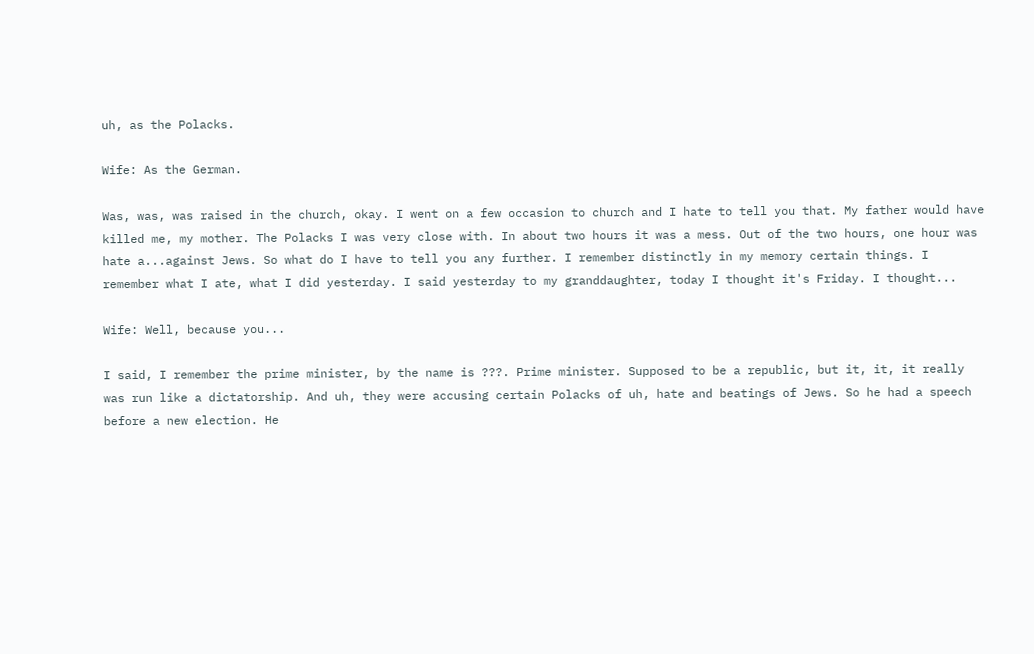uh, as the Polacks.

Wife: As the German.

Was, was, was raised in the church, okay. I went on a few occasion to church and I hate to tell you that. My father would have killed me, my mother. The Polacks I was very close with. In about two hours it was a mess. Out of the two hours, one hour was hate a...against Jews. So what do I have to tell you any further. I remember distinctly in my memory certain things. I remember what I ate, what I did yesterday. I said yesterday to my granddaughter, today I thought it's Friday. I thought...

Wife: Well, because you...

I said, I remember the prime minister, by the name is ???. Prime minister. Supposed to be a republic, but it, it, it really was run like a dictatorship. And uh, they were accusing certain Polacks of uh, hate and beatings of Jews. So he had a speech before a new election. He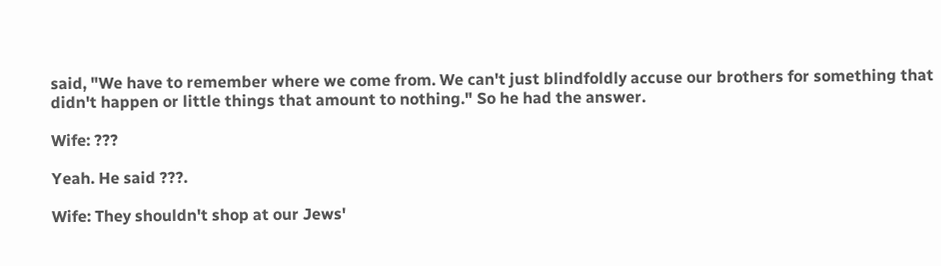said, "We have to remember where we come from. We can't just blindfoldly accuse our brothers for something that didn't happen or little things that amount to nothing." So he had the answer.

Wife: ???

Yeah. He said ???.

Wife: They shouldn't shop at our Jews'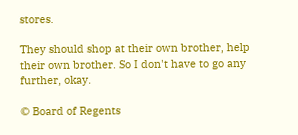stores.

They should shop at their own brother, help their own brother. So I don't have to go any further, okay.

© Board of Regents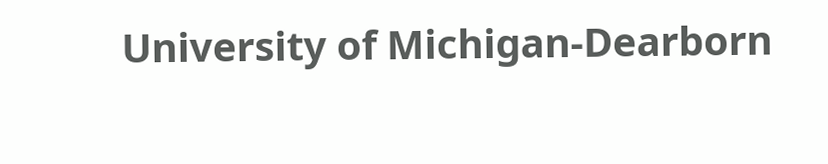University of Michigan-Dearborn